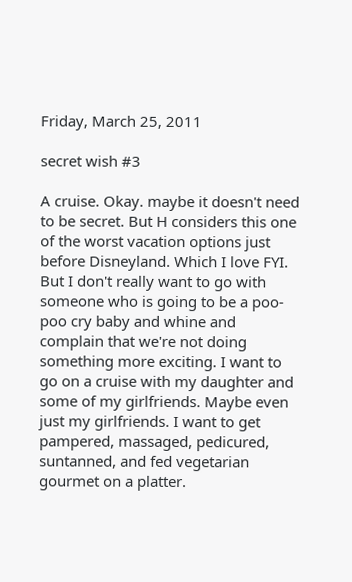Friday, March 25, 2011

secret wish #3

A cruise. Okay. maybe it doesn't need to be secret. But H considers this one of the worst vacation options just before Disneyland. Which I love FYI. But I don't really want to go with someone who is going to be a poo-poo cry baby and whine and complain that we're not doing something more exciting. I want to go on a cruise with my daughter and some of my girlfriends. Maybe even just my girlfriends. I want to get pampered, massaged, pedicured, suntanned, and fed vegetarian gourmet on a platter.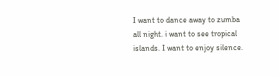I want to dance away to zumba all night. i want to see tropical islands. I want to enjoy silence.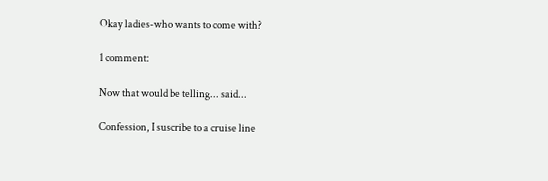Okay ladies-who wants to come with?

1 comment:

Now that would be telling... said...

Confession, I suscribe to a cruise line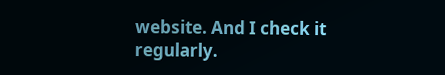website. And I check it regularly.